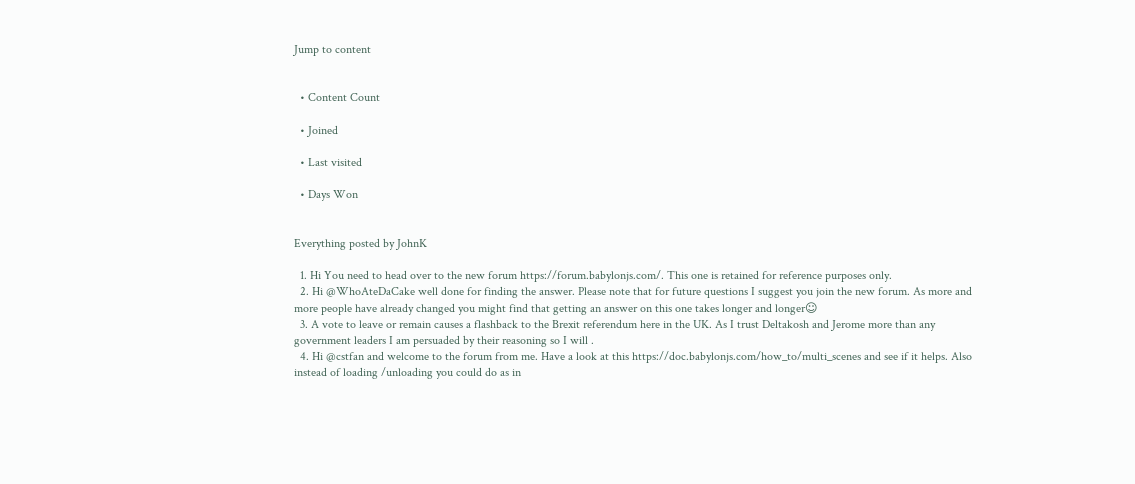Jump to content


  • Content Count

  • Joined

  • Last visited

  • Days Won


Everything posted by JohnK

  1. Hi You need to head over to the new forum https://forum.babylonjs.com/. This one is retained for reference purposes only.
  2. Hi @WhoAteDaCake well done for finding the answer. Please note that for future questions I suggest you join the new forum. As more and more people have already changed you might find that getting an answer on this one takes longer and longer☺
  3. A vote to leave or remain causes a flashback to the Brexit referendum here in the UK. As I trust Deltakosh and Jerome more than any government leaders I am persuaded by their reasoning so I will .
  4. Hi @cstfan and welcome to the forum from me. Have a look at this https://doc.babylonjs.com/how_to/multi_scenes and see if it helps. Also instead of loading /unloading you could do as in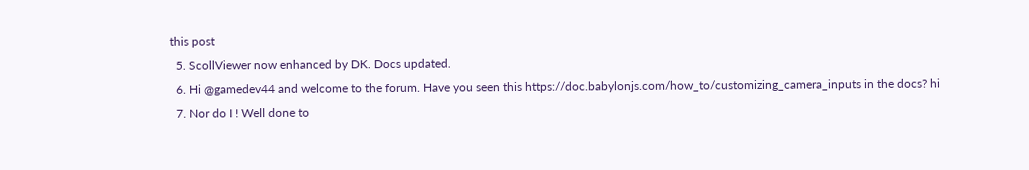this post
  5. ScollViewer now enhanced by DK. Docs updated.
  6. Hi @gamedev44 and welcome to the forum. Have you seen this https://doc.babylonjs.com/how_to/customizing_camera_inputs in the docs? hi
  7. Nor do I ! Well done to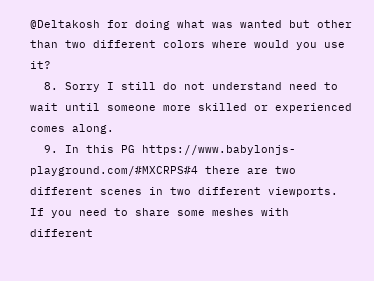@Deltakosh for doing what was wanted but other than two different colors where would you use it?
  8. Sorry I still do not understand need to wait until someone more skilled or experienced comes along.
  9. In this PG https://www.babylonjs-playground.com/#MXCRPS#4 there are two different scenes in two different viewports. If you need to share some meshes with different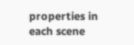properties in each scene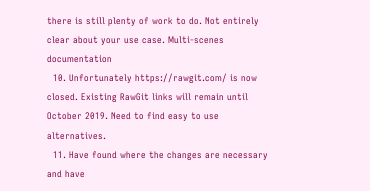there is still plenty of work to do. Not entirely clear about your use case. Multi-scenes documentation
  10. Unfortunately https://rawgit.com/ is now closed. Existing RawGit links will remain until October 2019. Need to find easy to use alternatives.
  11. Have found where the changes are necessary and have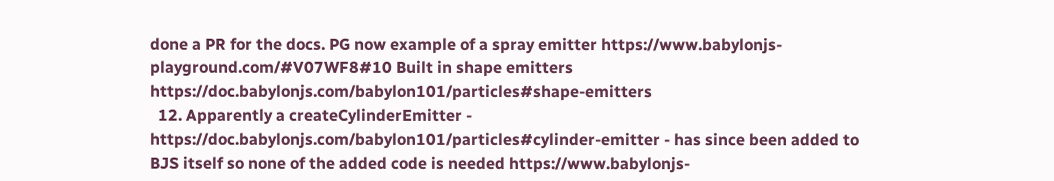done a PR for the docs. PG now example of a spray emitter https://www.babylonjs-playground.com/#V07WF8#10 Built in shape emitters https://doc.babylonjs.com/babylon101/particles#shape-emitters
  12. Apparently a createCylinderEmitter - https://doc.babylonjs.com/babylon101/particles#cylinder-emitter - has since been added to BJS itself so none of the added code is needed https://www.babylonjs-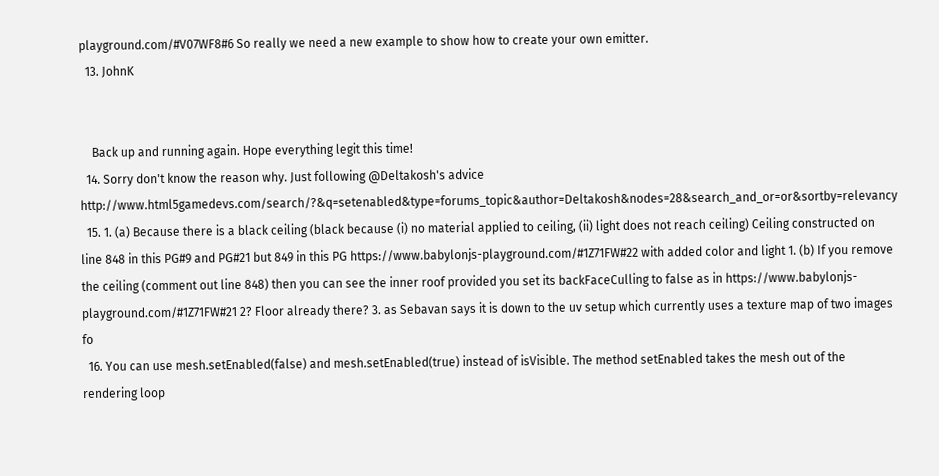playground.com/#V07WF8#6 So really we need a new example to show how to create your own emitter.
  13. JohnK


    Back up and running again. Hope everything legit this time!
  14. Sorry don't know the reason why. Just following @Deltakosh's advice http://www.html5gamedevs.com/search/?&q=setenabled&type=forums_topic&author=Deltakosh&nodes=28&search_and_or=or&sortby=relevancy
  15. 1. (a) Because there is a black ceiling (black because (i) no material applied to ceiling, (ii) light does not reach ceiling) Ceiling constructed on line 848 in this PG#9 and PG#21 but 849 in this PG https://www.babylonjs-playground.com/#1Z71FW#22 with added color and light 1. (b) If you remove the ceiling (comment out line 848) then you can see the inner roof provided you set its backFaceCulling to false as in https://www.babylonjs-playground.com/#1Z71FW#21 2? Floor already there? 3. as Sebavan says it is down to the uv setup which currently uses a texture map of two images fo
  16. You can use mesh.setEnabled(false) and mesh.setEnabled(true) instead of isVisible. The method setEnabled takes the mesh out of the rendering loop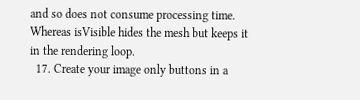and so does not consume processing time. Whereas isVisible hides the mesh but keeps it in the rendering loop.
  17. Create your image only buttons in a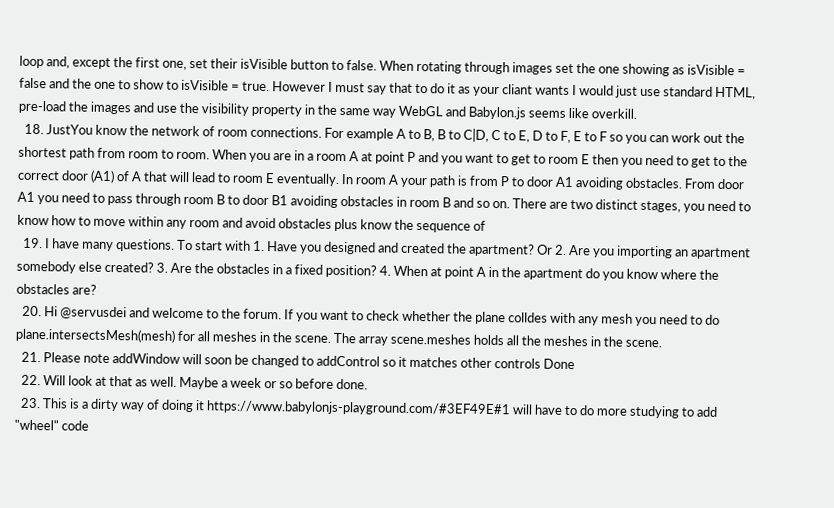loop and, except the first one, set their isVisible button to false. When rotating through images set the one showing as isVisible = false and the one to show to isVisible = true. However I must say that to do it as your cliant wants I would just use standard HTML, pre-load the images and use the visibility property in the same way WebGL and Babylon.js seems like overkill.
  18. JustYou know the network of room connections. For example A to B, B to C|D, C to E, D to F, E to F so you can work out the shortest path from room to room. When you are in a room A at point P and you want to get to room E then you need to get to the correct door (A1) of A that will lead to room E eventually. In room A your path is from P to door A1 avoiding obstacles. From door A1 you need to pass through room B to door B1 avoiding obstacles in room B and so on. There are two distinct stages, you need to know how to move within any room and avoid obstacles plus know the sequence of
  19. I have many questions. To start with 1. Have you designed and created the apartment? Or 2. Are you importing an apartment somebody else created? 3. Are the obstacles in a fixed position? 4. When at point A in the apartment do you know where the obstacles are?
  20. Hi @servusdei and welcome to the forum. If you want to check whether the plane colldes with any mesh you need to do plane.intersectsMesh(mesh) for all meshes in the scene. The array scene.meshes holds all the meshes in the scene.
  21. Please note addWindow will soon be changed to addControl so it matches other controls Done
  22. Will look at that as well. Maybe a week or so before done.
  23. This is a dirty way of doing it https://www.babylonjs-playground.com/#3EF49E#1 will have to do more studying to add "wheel" code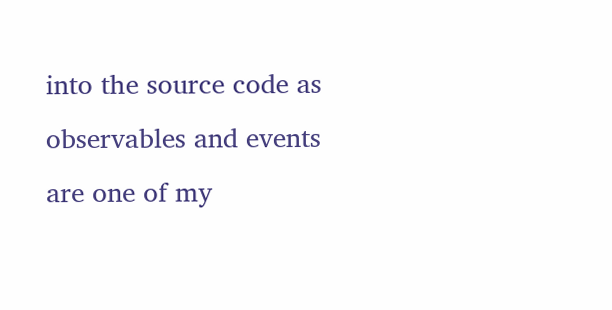into the source code as observables and events are one of my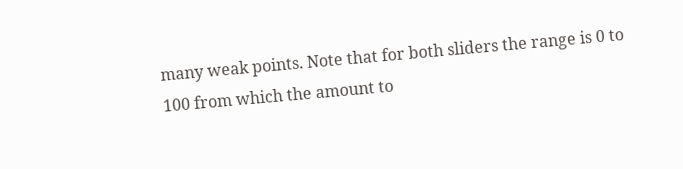many weak points. Note that for both sliders the range is 0 to 100 from which the amount to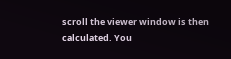scroll the viewer window is then calculated. You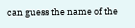can guess the name of the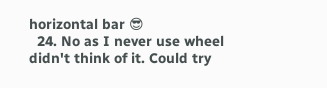horizontal bar 😎
  24. No as I never use wheel didn't think of it. Could try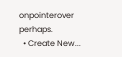onpointerover perhaps.
  • Create New...